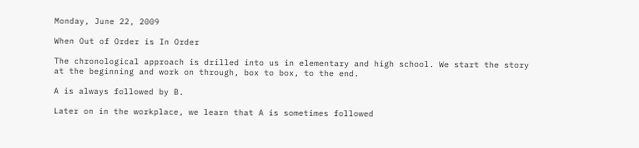Monday, June 22, 2009

When Out of Order is In Order

The chronological approach is drilled into us in elementary and high school. We start the story at the beginning and work on through, box to box, to the end.

A is always followed by B.

Later on in the workplace, we learn that A is sometimes followed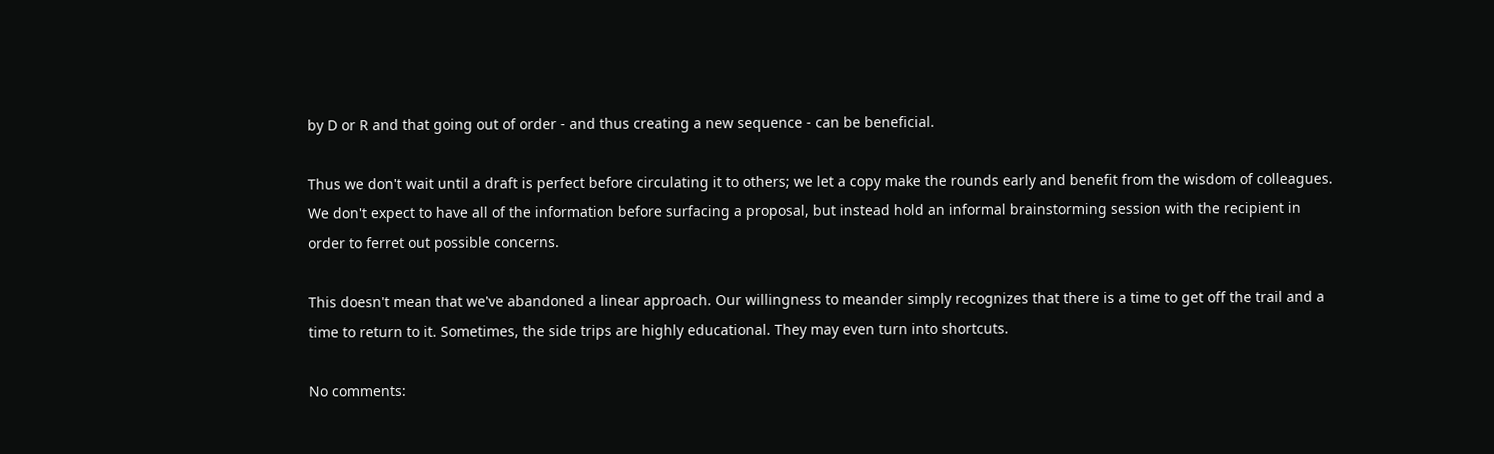by D or R and that going out of order - and thus creating a new sequence - can be beneficial.

Thus we don't wait until a draft is perfect before circulating it to others; we let a copy make the rounds early and benefit from the wisdom of colleagues. We don't expect to have all of the information before surfacing a proposal, but instead hold an informal brainstorming session with the recipient in order to ferret out possible concerns.

This doesn't mean that we've abandoned a linear approach. Our willingness to meander simply recognizes that there is a time to get off the trail and a time to return to it. Sometimes, the side trips are highly educational. They may even turn into shortcuts.

No comments: